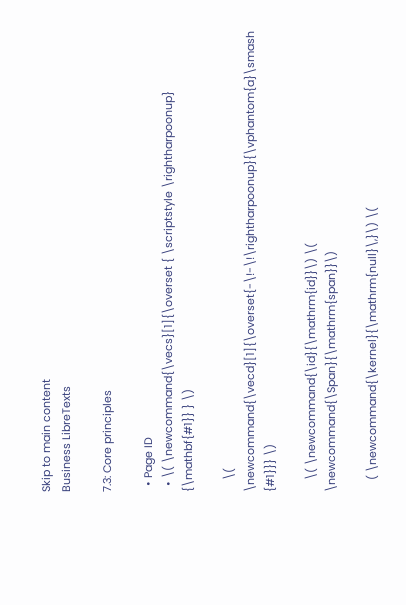Skip to main content
Business LibreTexts

7.3: Core principles

  • Page ID
  • \( \newcommand{\vecs}[1]{\overset { \scriptstyle \rightharpoonup} {\mathbf{#1}} } \)

    \( \newcommand{\vecd}[1]{\overset{-\!-\!\rightharpoonup}{\vphantom{a}\smash {#1}}} \)

    \( \newcommand{\id}{\mathrm{id}}\) \( \newcommand{\Span}{\mathrm{span}}\)

    ( \newcommand{\kernel}{\mathrm{null}\,}\) \(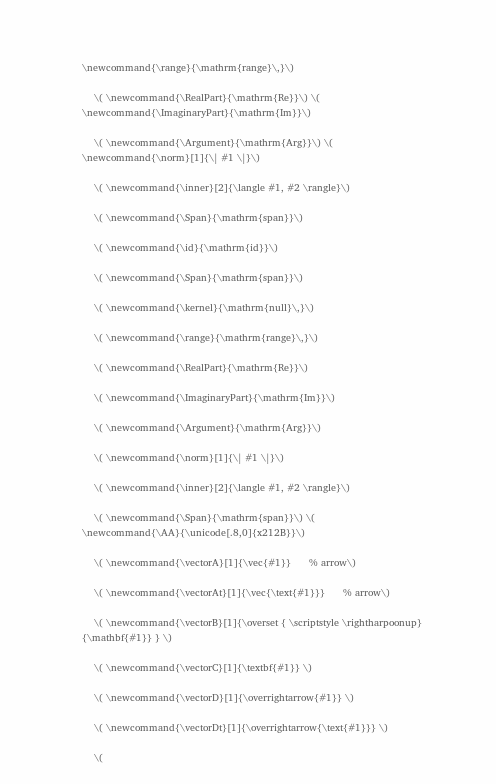\newcommand{\range}{\mathrm{range}\,}\)

    \( \newcommand{\RealPart}{\mathrm{Re}}\) \( \newcommand{\ImaginaryPart}{\mathrm{Im}}\)

    \( \newcommand{\Argument}{\mathrm{Arg}}\) \( \newcommand{\norm}[1]{\| #1 \|}\)

    \( \newcommand{\inner}[2]{\langle #1, #2 \rangle}\)

    \( \newcommand{\Span}{\mathrm{span}}\)

    \( \newcommand{\id}{\mathrm{id}}\)

    \( \newcommand{\Span}{\mathrm{span}}\)

    \( \newcommand{\kernel}{\mathrm{null}\,}\)

    \( \newcommand{\range}{\mathrm{range}\,}\)

    \( \newcommand{\RealPart}{\mathrm{Re}}\)

    \( \newcommand{\ImaginaryPart}{\mathrm{Im}}\)

    \( \newcommand{\Argument}{\mathrm{Arg}}\)

    \( \newcommand{\norm}[1]{\| #1 \|}\)

    \( \newcommand{\inner}[2]{\langle #1, #2 \rangle}\)

    \( \newcommand{\Span}{\mathrm{span}}\) \( \newcommand{\AA}{\unicode[.8,0]{x212B}}\)

    \( \newcommand{\vectorA}[1]{\vec{#1}}      % arrow\)

    \( \newcommand{\vectorAt}[1]{\vec{\text{#1}}}      % arrow\)

    \( \newcommand{\vectorB}[1]{\overset { \scriptstyle \rightharpoonup} {\mathbf{#1}} } \)

    \( \newcommand{\vectorC}[1]{\textbf{#1}} \)

    \( \newcommand{\vectorD}[1]{\overrightarrow{#1}} \)

    \( \newcommand{\vectorDt}[1]{\overrightarrow{\text{#1}}} \)

    \(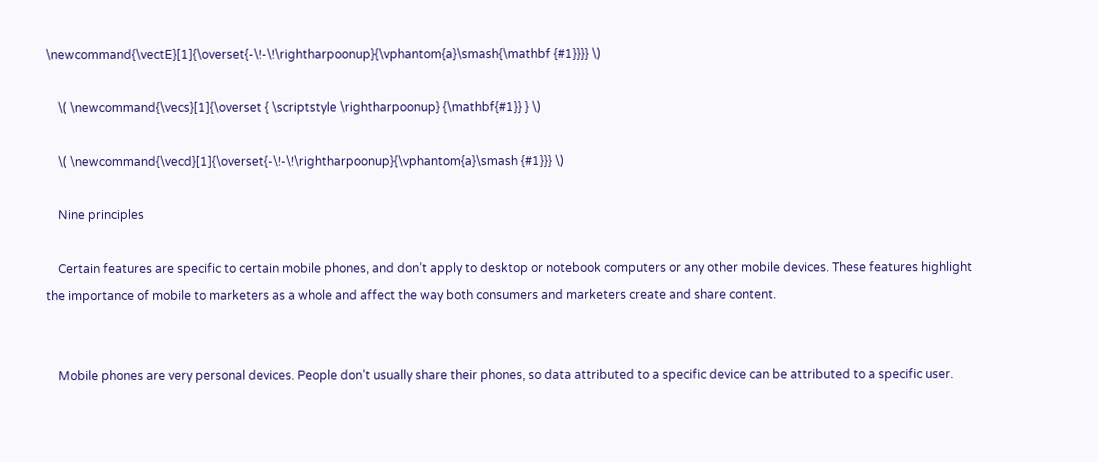\newcommand{\vectE}[1]{\overset{-\!-\!\rightharpoonup}{\vphantom{a}\smash{\mathbf {#1}}}} \)

    \( \newcommand{\vecs}[1]{\overset { \scriptstyle \rightharpoonup} {\mathbf{#1}} } \)

    \( \newcommand{\vecd}[1]{\overset{-\!-\!\rightharpoonup}{\vphantom{a}\smash {#1}}} \)

    Nine principles

    Certain features are specific to certain mobile phones, and don’t apply to desktop or notebook computers or any other mobile devices. These features highlight the importance of mobile to marketers as a whole and affect the way both consumers and marketers create and share content.


    Mobile phones are very personal devices. People don’t usually share their phones, so data attributed to a specific device can be attributed to a specific user.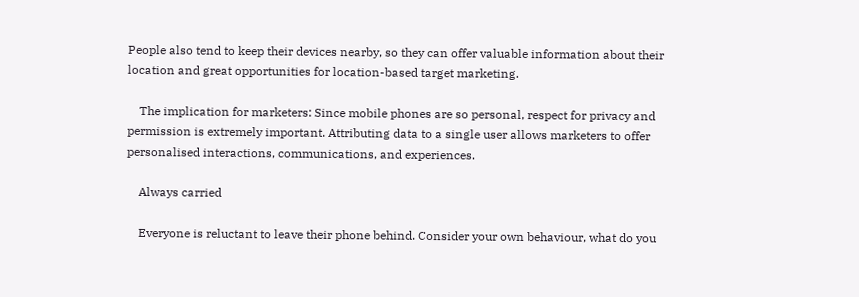People also tend to keep their devices nearby, so they can offer valuable information about their location and great opportunities for location-based target marketing.

    The implication for marketers: Since mobile phones are so personal, respect for privacy and permission is extremely important. Attributing data to a single user allows marketers to offer personalised interactions, communications, and experiences.

    Always carried

    Everyone is reluctant to leave their phone behind. Consider your own behaviour, what do you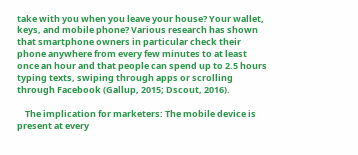take with you when you leave your house? Your wallet, keys, and mobile phone? Various research has shown that smartphone owners in particular check their phone anywhere from every few minutes to at least once an hour and that people can spend up to 2.5 hours typing texts, swiping through apps or scrolling through Facebook (Gallup, 2015; Dscout, 2016).

    The implication for marketers: The mobile device is present at every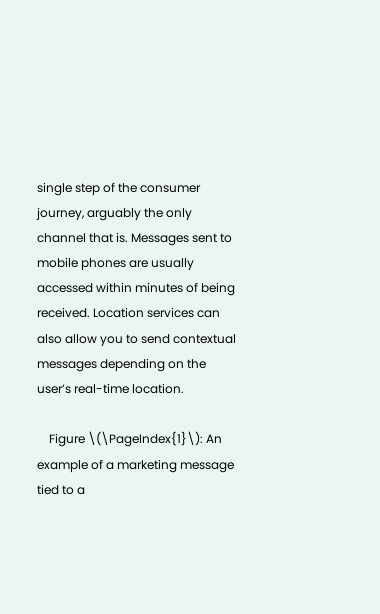single step of the consumer journey, arguably the only channel that is. Messages sent to mobile phones are usually accessed within minutes of being received. Location services can also allow you to send contextual messages depending on the user’s real-time location.

    Figure \(\PageIndex{1}\): An example of a marketing message tied to a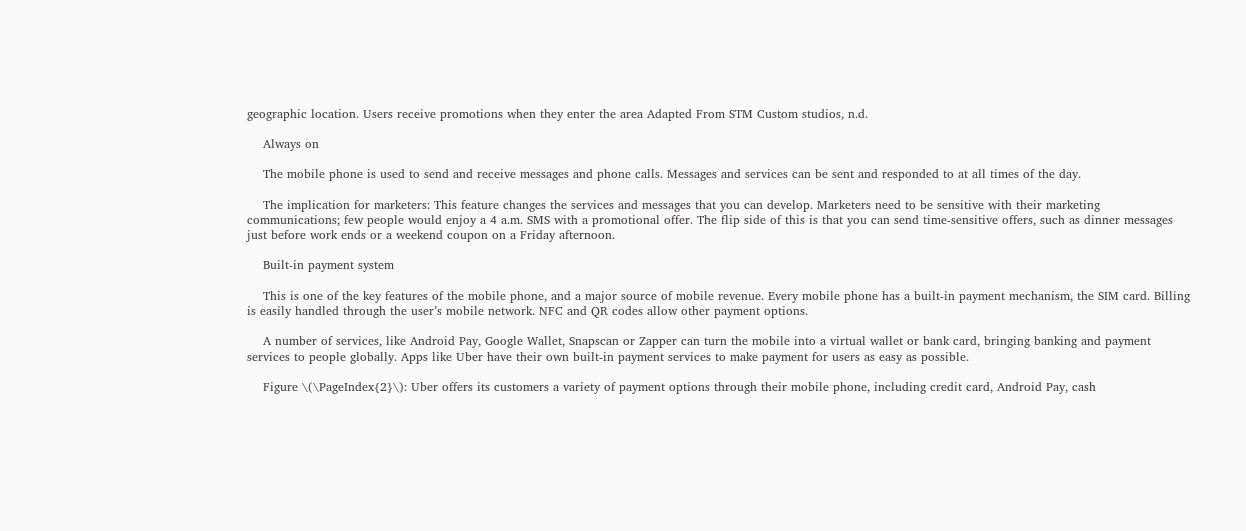geographic location. Users receive promotions when they enter the area Adapted From STM Custom studios, n.d.

    Always on

    The mobile phone is used to send and receive messages and phone calls. Messages and services can be sent and responded to at all times of the day.

    The implication for marketers: This feature changes the services and messages that you can develop. Marketers need to be sensitive with their marketing communications; few people would enjoy a 4 a.m. SMS with a promotional offer. The flip side of this is that you can send time-sensitive offers, such as dinner messages just before work ends or a weekend coupon on a Friday afternoon.

    Built-in payment system

    This is one of the key features of the mobile phone, and a major source of mobile revenue. Every mobile phone has a built-in payment mechanism, the SIM card. Billing is easily handled through the user’s mobile network. NFC and QR codes allow other payment options.

    A number of services, like Android Pay, Google Wallet, Snapscan or Zapper can turn the mobile into a virtual wallet or bank card, bringing banking and payment services to people globally. Apps like Uber have their own built-in payment services to make payment for users as easy as possible.

    Figure \(\PageIndex{2}\): Uber offers its customers a variety of payment options through their mobile phone, including credit card, Android Pay, cash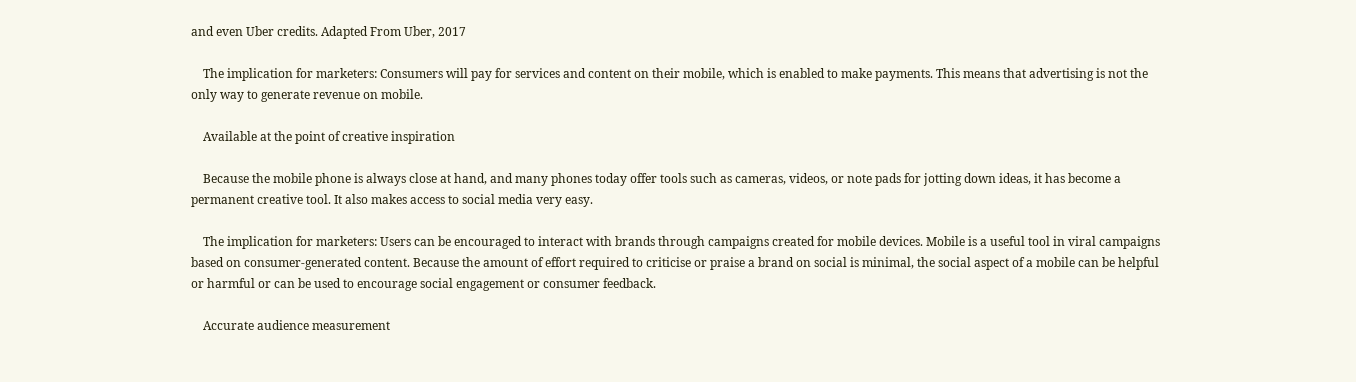and even Uber credits. Adapted From Uber, 2017

    The implication for marketers: Consumers will pay for services and content on their mobile, which is enabled to make payments. This means that advertising is not the only way to generate revenue on mobile.

    Available at the point of creative inspiration

    Because the mobile phone is always close at hand, and many phones today offer tools such as cameras, videos, or note pads for jotting down ideas, it has become a permanent creative tool. It also makes access to social media very easy.

    The implication for marketers: Users can be encouraged to interact with brands through campaigns created for mobile devices. Mobile is a useful tool in viral campaigns based on consumer-generated content. Because the amount of effort required to criticise or praise a brand on social is minimal, the social aspect of a mobile can be helpful or harmful or can be used to encourage social engagement or consumer feedback.

    Accurate audience measurement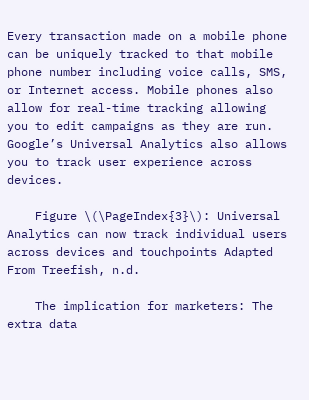Every transaction made on a mobile phone can be uniquely tracked to that mobile phone number including voice calls, SMS, or Internet access. Mobile phones also allow for real-time tracking allowing you to edit campaigns as they are run. Google’s Universal Analytics also allows you to track user experience across devices.

    Figure \(\PageIndex{3}\): Universal Analytics can now track individual users across devices and touchpoints Adapted From Treefish, n.d.

    The implication for marketers: The extra data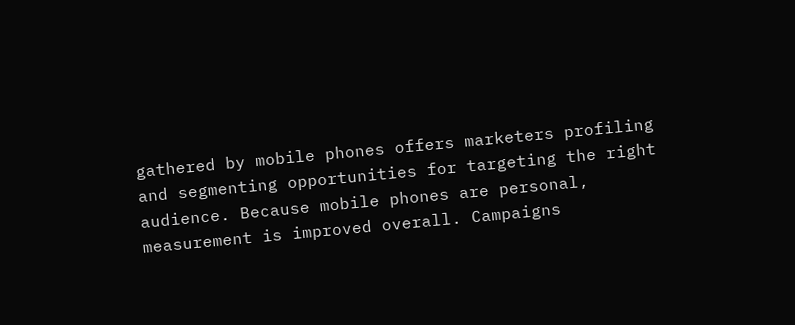gathered by mobile phones offers marketers profiling and segmenting opportunities for targeting the right audience. Because mobile phones are personal, measurement is improved overall. Campaigns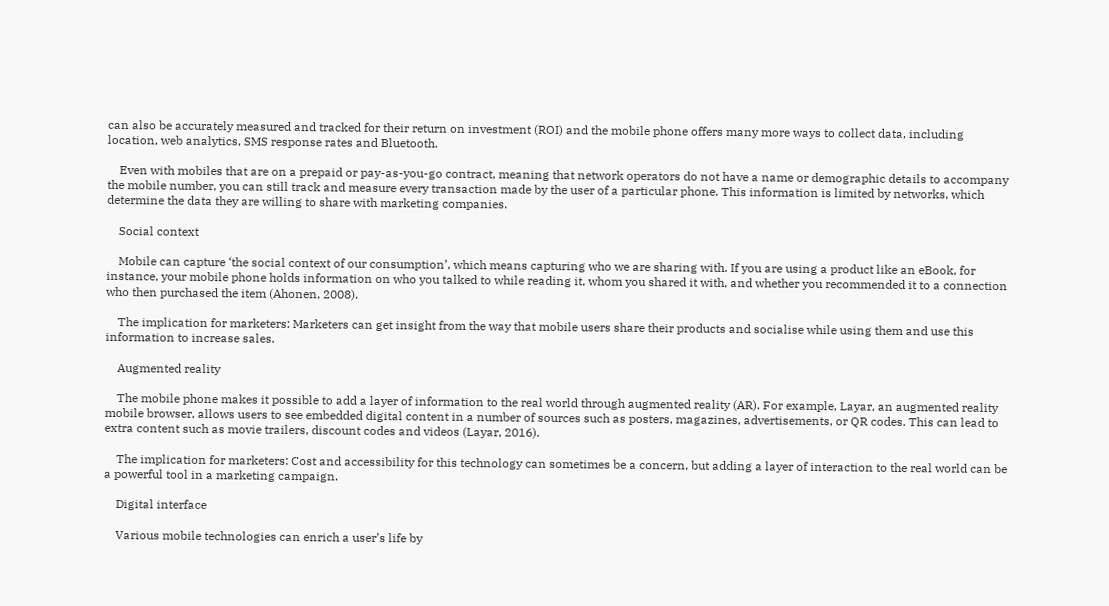can also be accurately measured and tracked for their return on investment (ROI) and the mobile phone offers many more ways to collect data, including location, web analytics, SMS response rates and Bluetooth.

    Even with mobiles that are on a prepaid or pay-as-you-go contract, meaning that network operators do not have a name or demographic details to accompany the mobile number, you can still track and measure every transaction made by the user of a particular phone. This information is limited by networks, which determine the data they are willing to share with marketing companies.

    Social context

    Mobile can capture ‘the social context of our consumption’, which means capturing who we are sharing with. If you are using a product like an eBook, for instance, your mobile phone holds information on who you talked to while reading it, whom you shared it with, and whether you recommended it to a connection who then purchased the item (Ahonen, 2008).

    The implication for marketers: Marketers can get insight from the way that mobile users share their products and socialise while using them and use this information to increase sales.

    Augmented reality

    The mobile phone makes it possible to add a layer of information to the real world through augmented reality (AR). For example, Layar, an augmented reality mobile browser, allows users to see embedded digital content in a number of sources such as posters, magazines, advertisements, or QR codes. This can lead to extra content such as movie trailers, discount codes and videos (Layar, 2016).

    The implication for marketers: Cost and accessibility for this technology can sometimes be a concern, but adding a layer of interaction to the real world can be a powerful tool in a marketing campaign.

    Digital interface

    Various mobile technologies can enrich a user’s life by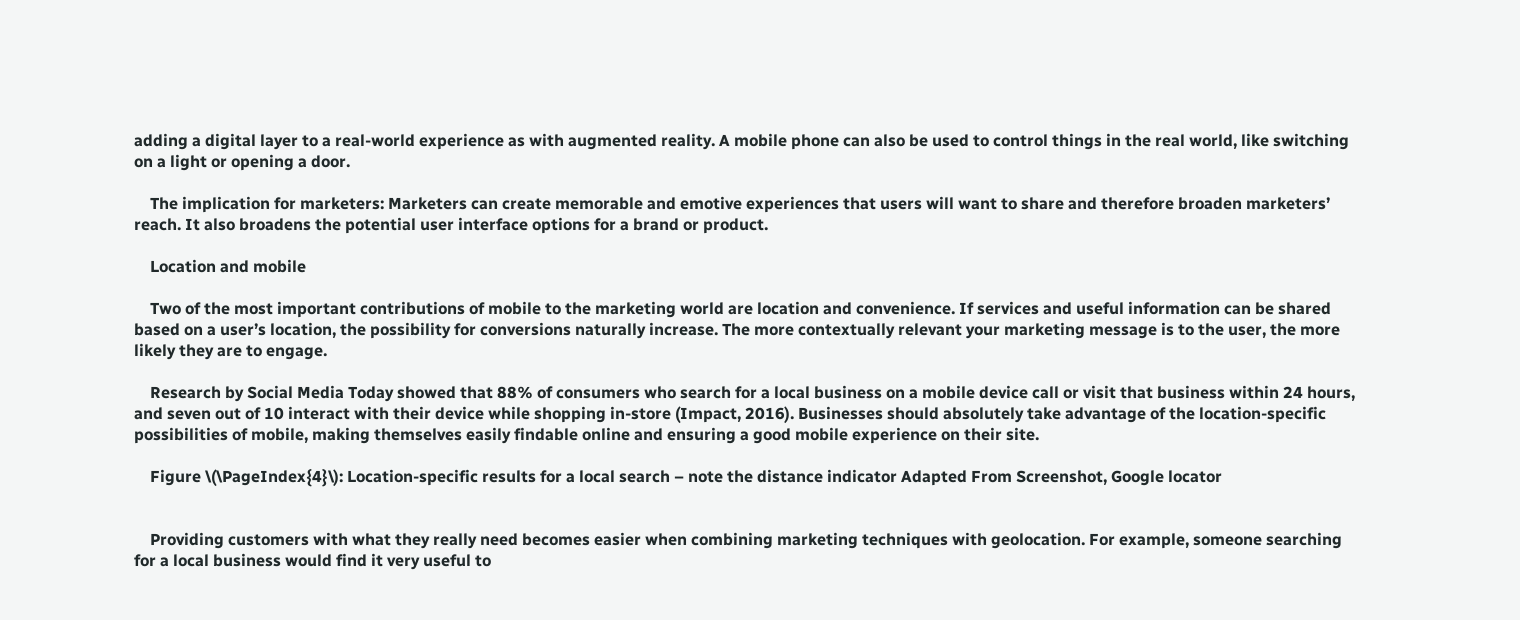adding a digital layer to a real-world experience as with augmented reality. A mobile phone can also be used to control things in the real world, like switching on a light or opening a door.

    The implication for marketers: Marketers can create memorable and emotive experiences that users will want to share and therefore broaden marketers’ reach. It also broadens the potential user interface options for a brand or product.

    Location and mobile

    Two of the most important contributions of mobile to the marketing world are location and convenience. If services and useful information can be shared based on a user’s location, the possibility for conversions naturally increase. The more contextually relevant your marketing message is to the user, the more likely they are to engage.

    Research by Social Media Today showed that 88% of consumers who search for a local business on a mobile device call or visit that business within 24 hours, and seven out of 10 interact with their device while shopping in-store (Impact, 2016). Businesses should absolutely take advantage of the location-specific possibilities of mobile, making themselves easily findable online and ensuring a good mobile experience on their site.

    Figure \(\PageIndex{4}\): Location-specific results for a local search – note the distance indicator Adapted From Screenshot, Google locator


    Providing customers with what they really need becomes easier when combining marketing techniques with geolocation. For example, someone searching for a local business would find it very useful to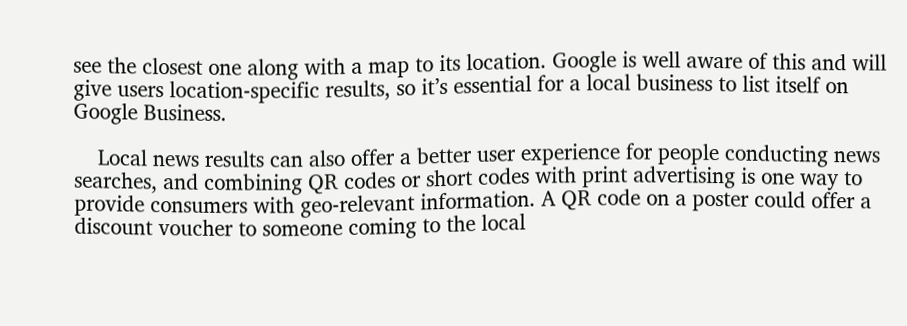see the closest one along with a map to its location. Google is well aware of this and will give users location-specific results, so it’s essential for a local business to list itself on Google Business.

    Local news results can also offer a better user experience for people conducting news searches, and combining QR codes or short codes with print advertising is one way to provide consumers with geo-relevant information. A QR code on a poster could offer a discount voucher to someone coming to the local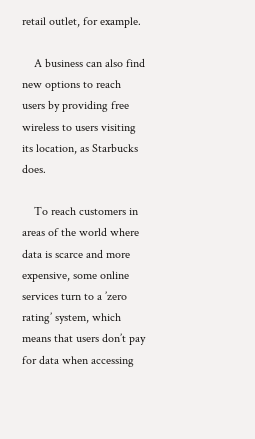retail outlet, for example.

    A business can also find new options to reach users by providing free wireless to users visiting its location, as Starbucks does.

    To reach customers in areas of the world where data is scarce and more expensive, some online services turn to a ’zero rating’ system, which means that users don’t pay for data when accessing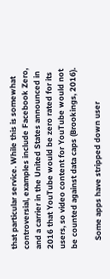that particular service. While this is somewhat controversial, examples include Facebook Zero, and a carrier in the United States announced in 2016 that YouTube would be zero rated for its users, so video content for YouTube would not be counted against data caps (Brookings, 2016).

    Some apps have stripped down user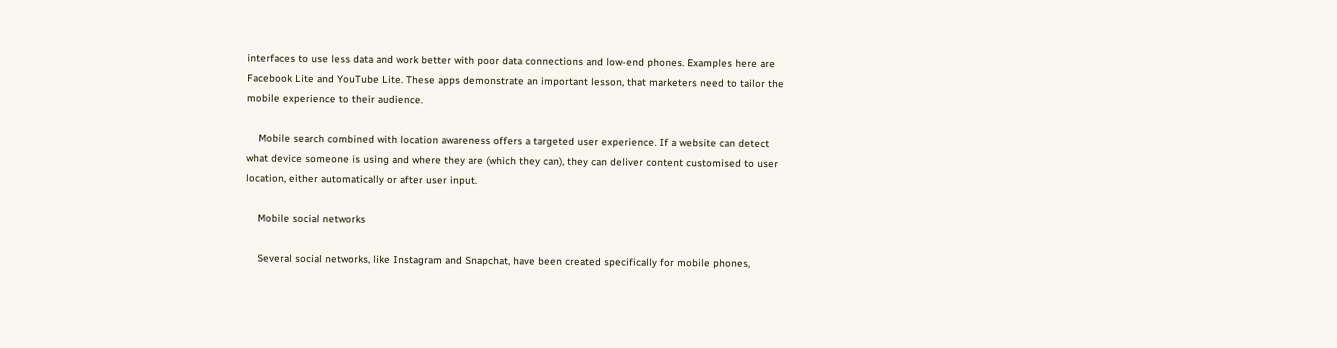interfaces to use less data and work better with poor data connections and low-end phones. Examples here are Facebook Lite and YouTube Lite. These apps demonstrate an important lesson, that marketers need to tailor the mobile experience to their audience.

    Mobile search combined with location awareness offers a targeted user experience. If a website can detect what device someone is using and where they are (which they can), they can deliver content customised to user location, either automatically or after user input.

    Mobile social networks

    Several social networks, like Instagram and Snapchat, have been created specifically for mobile phones,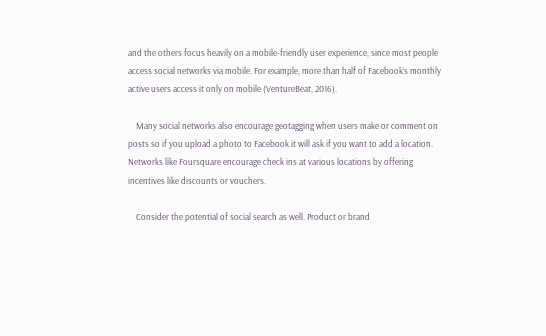and the others focus heavily on a mobile-friendly user experience, since most people access social networks via mobile. For example, more than half of Facebook’s monthly active users access it only on mobile (VentureBeat, 2016).

    Many social networks also encourage geotagging when users make or comment on posts so if you upload a photo to Facebook it will ask if you want to add a location. Networks like Foursquare encourage check ins at various locations by offering incentives like discounts or vouchers.

    Consider the potential of social search as well. Product or brand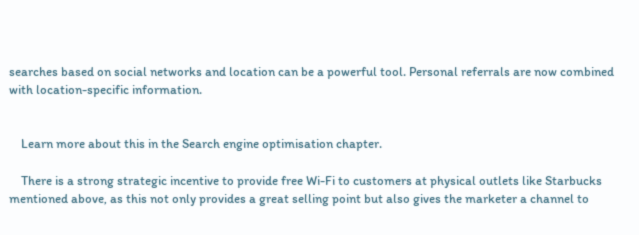searches based on social networks and location can be a powerful tool. Personal referrals are now combined with location-specific information.


    Learn more about this in the Search engine optimisation chapter.

    There is a strong strategic incentive to provide free Wi-Fi to customers at physical outlets like Starbucks mentioned above, as this not only provides a great selling point but also gives the marketer a channel to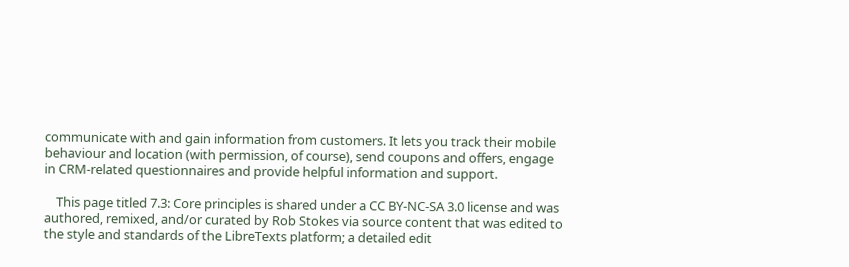communicate with and gain information from customers. It lets you track their mobile behaviour and location (with permission, of course), send coupons and offers, engage in CRM-related questionnaires and provide helpful information and support.

    This page titled 7.3: Core principles is shared under a CC BY-NC-SA 3.0 license and was authored, remixed, and/or curated by Rob Stokes via source content that was edited to the style and standards of the LibreTexts platform; a detailed edit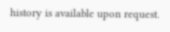history is available upon request.